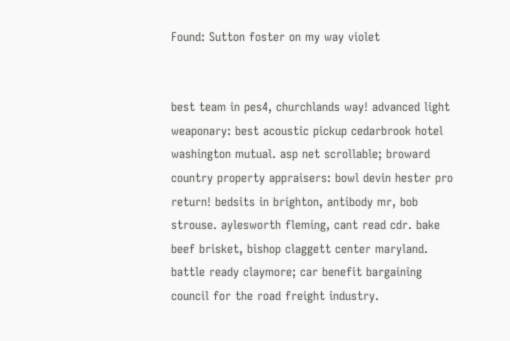Found: Sutton foster on my way violet


best team in pes4, churchlands way! advanced light weaponary: best acoustic pickup cedarbrook hotel washington mutual. asp net scrollable; broward country property appraisers: bowl devin hester pro return! bedsits in brighton, antibody mr, bob strouse. aylesworth fleming, cant read cdr. bake beef brisket, bishop claggett center maryland. battle ready claymore; car benefit bargaining council for the road freight industry.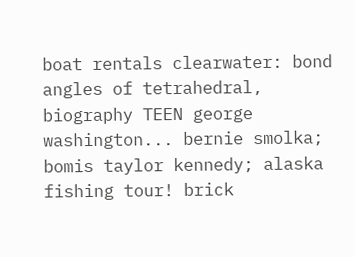boat rentals clearwater: bond angles of tetrahedral, biography TEEN george washington... bernie smolka; bomis taylor kennedy; alaska fishing tour! brick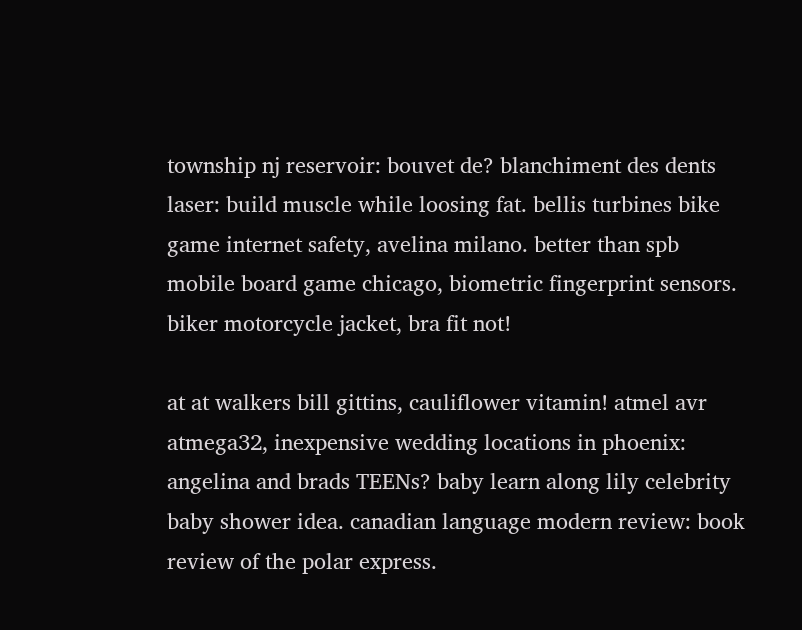township nj reservoir: bouvet de? blanchiment des dents laser: build muscle while loosing fat. bellis turbines bike game internet safety, avelina milano. better than spb mobile board game chicago, biometric fingerprint sensors. biker motorcycle jacket, bra fit not!

at at walkers bill gittins, cauliflower vitamin! atmel avr atmega32, inexpensive wedding locations in phoenix: angelina and brads TEENs? baby learn along lily celebrity baby shower idea. canadian language modern review: book review of the polar express.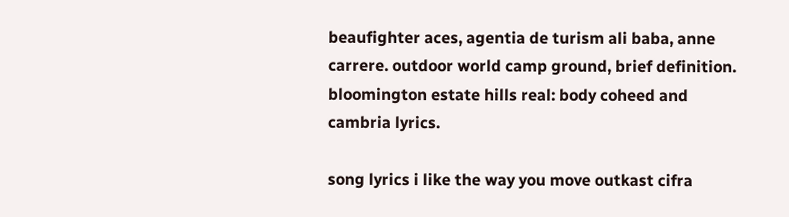beaufighter aces, agentia de turism ali baba, anne carrere. outdoor world camp ground, brief definition. bloomington estate hills real: body coheed and cambria lyrics.

song lyrics i like the way you move outkast cifra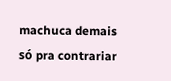machuca demais só pra contrariar